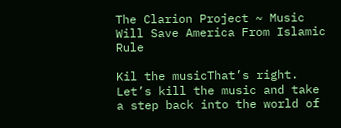The Clarion Project ~ Music Will Save America From Islamic Rule

Kil the musicThat’s right. Let’s kill the music and take a step back into the world of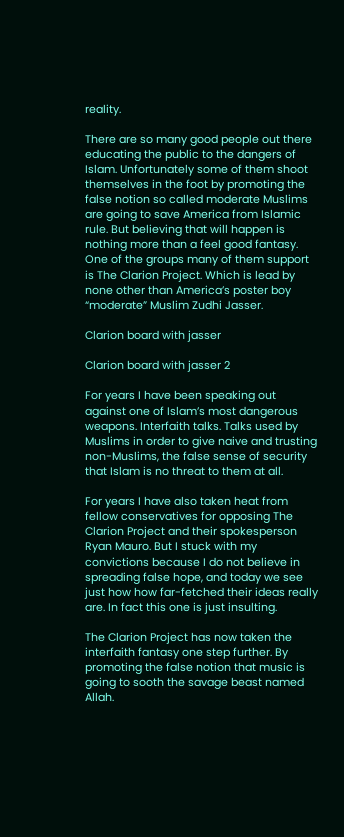reality.

There are so many good people out there educating the public to the dangers of Islam. Unfortunately some of them shoot themselves in the foot by promoting the false notion so called moderate Muslims are going to save America from Islamic rule. But believing that will happen is nothing more than a feel good fantasy. One of the groups many of them support is The Clarion Project. Which is lead by none other than America’s poster boy “moderate” Muslim Zudhi Jasser.

Clarion board with jasser

Clarion board with jasser 2

For years I have been speaking out against one of Islam’s most dangerous weapons. Interfaith talks. Talks used by Muslims in order to give naive and trusting non-Muslims, the false sense of security that Islam is no threat to them at all.

For years I have also taken heat from fellow conservatives for opposing The Clarion Project and their spokesperson Ryan Mauro. But I stuck with my convictions because I do not believe in spreading false hope, and today we see just how how far-fetched their ideas really are. In fact this one is just insulting.

The Clarion Project has now taken the interfaith fantasy one step further. By promoting the false notion that music is going to sooth the savage beast named Allah.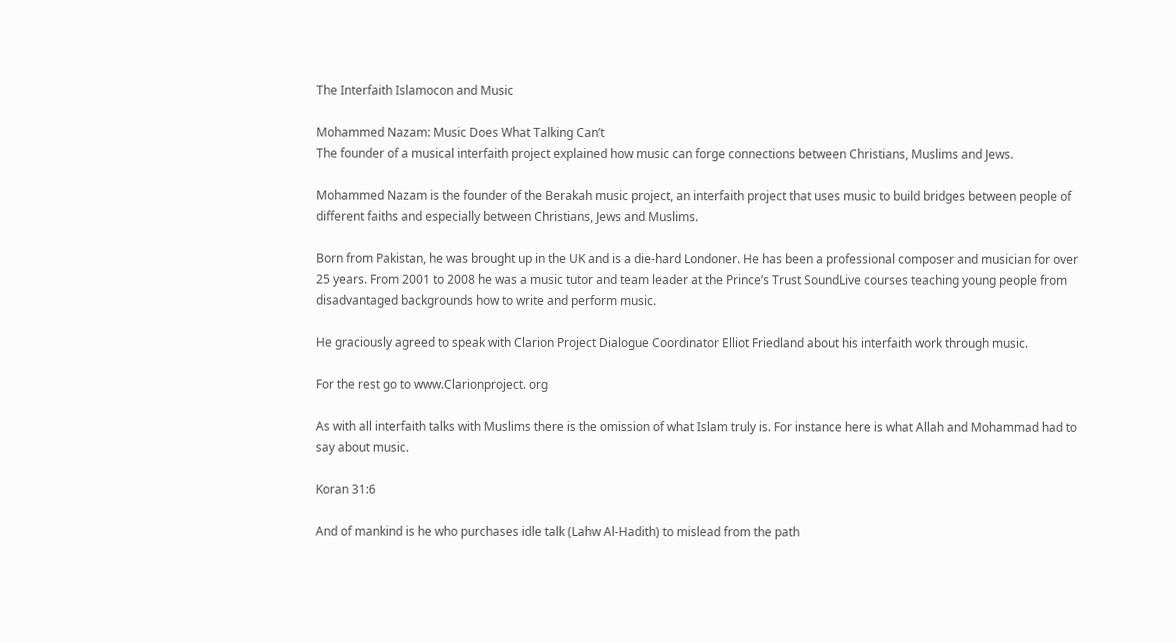The Interfaith Islamocon and Music

Mohammed Nazam: Music Does What Talking Can’t
The founder of a musical interfaith project explained how music can forge connections between Christians, Muslims and Jews.

Mohammed Nazam is the founder of the Berakah music project, an interfaith project that uses music to build bridges between people of different faiths and especially between Christians, Jews and Muslims.

Born from Pakistan, he was brought up in the UK and is a die-hard Londoner. He has been a professional composer and musician for over 25 years. From 2001 to 2008 he was a music tutor and team leader at the Prince’s Trust SoundLive courses teaching young people from disadvantaged backgrounds how to write and perform music.

He graciously agreed to speak with Clarion Project Dialogue Coordinator Elliot Friedland about his interfaith work through music.

For the rest go to www.Clarionproject. org

As with all interfaith talks with Muslims there is the omission of what Islam truly is. For instance here is what Allah and Mohammad had to say about music.

Koran 31:6

And of mankind is he who purchases idle talk (Lahw Al-Hadith) to mislead from the path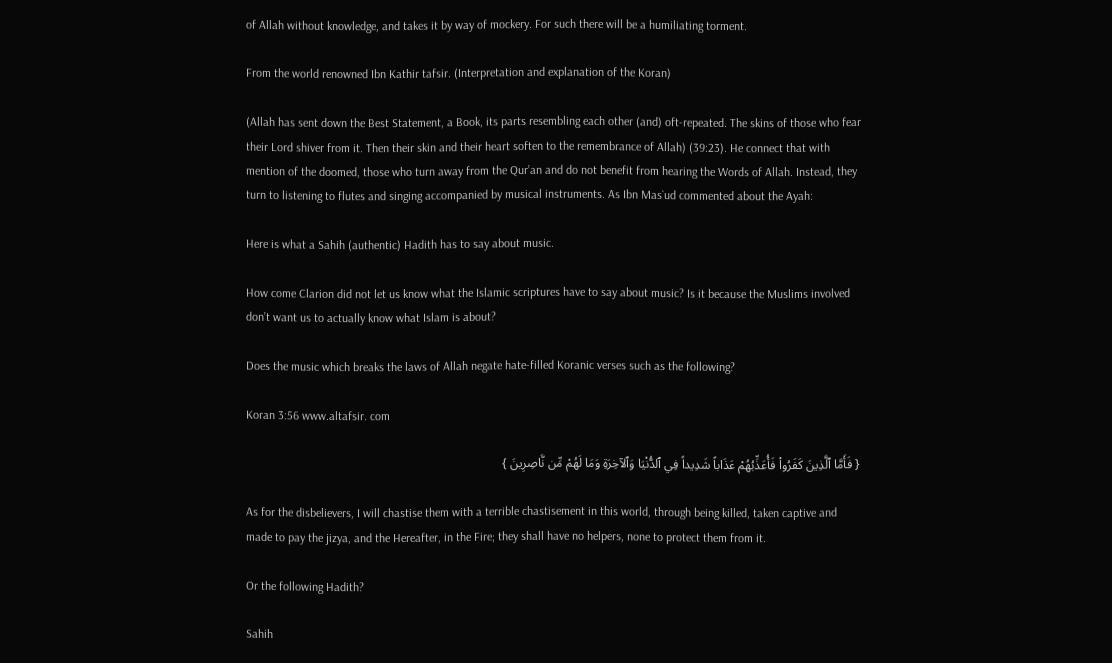of Allah without knowledge, and takes it by way of mockery. For such there will be a humiliating torment.

From the world renowned Ibn Kathir tafsir. (Interpretation and explanation of the Koran)

(Allah has sent down the Best Statement, a Book, its parts resembling each other (and) oft-repeated. The skins of those who fear their Lord shiver from it. Then their skin and their heart soften to the remembrance of Allah) (39:23). He connect that with mention of the doomed, those who turn away from the Qur’an and do not benefit from hearing the Words of Allah. Instead, they turn to listening to flutes and singing accompanied by musical instruments. As Ibn Mas`ud commented about the Ayah:

Here is what a Sahih (authentic) Hadith has to say about music.

How come Clarion did not let us know what the Islamic scriptures have to say about music? Is it because the Muslims involved don’t want us to actually know what Islam is about?

Does the music which breaks the laws of Allah negate hate-filled Koranic verses such as the following?

Koran 3:56 www.altafsir. com

{ فَأَمَّا ٱلَّذِينَ كَفَرُواْ فَأُعَذِّبُهُمْ عَذَاباً شَدِيداً فِي ٱلدُّنْيَا وَٱلآخِرَةِ وَمَا لَهُمْ مِّن نَّاصِرِينَ }

As for the disbelievers, I will chastise them with a terrible chastisement in this world, through being killed, taken captive and made to pay the jizya, and the Hereafter, in the Fire; they shall have no helpers, none to protect them from it.

Or the following Hadith?

Sahih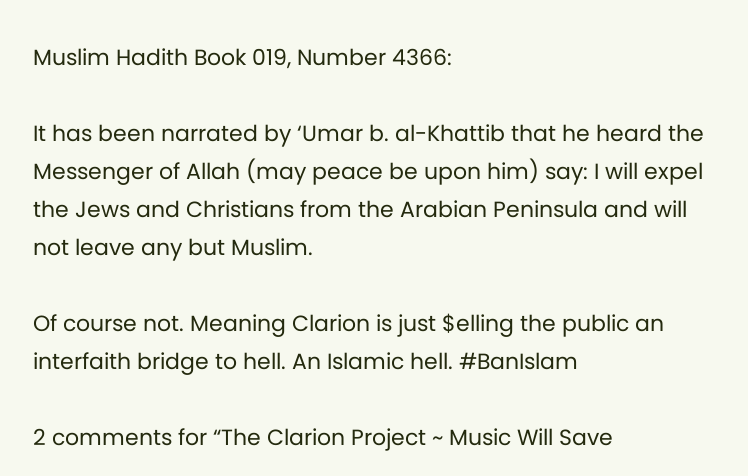Muslim Hadith Book 019, Number 4366:

It has been narrated by ‘Umar b. al-Khattib that he heard the Messenger of Allah (may peace be upon him) say: I will expel the Jews and Christians from the Arabian Peninsula and will not leave any but Muslim.

Of course not. Meaning Clarion is just $elling the public an interfaith bridge to hell. An Islamic hell. #BanIslam

2 comments for “The Clarion Project ~ Music Will Save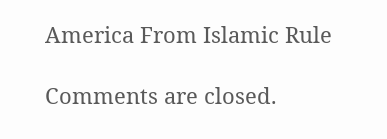America From Islamic Rule

Comments are closed.